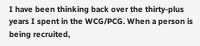I have been thinking back over the thirty-plus years I spent in the WCG/PCG. When a person is being recruited,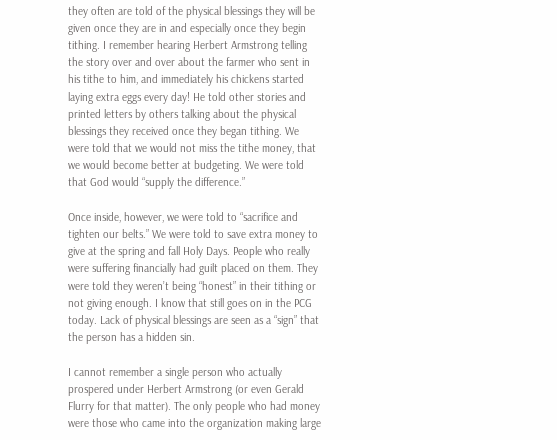they often are told of the physical blessings they will be given once they are in and especially once they begin tithing. I remember hearing Herbert Armstrong telling the story over and over about the farmer who sent in his tithe to him, and immediately his chickens started laying extra eggs every day! He told other stories and printed letters by others talking about the physical blessings they received once they began tithing. We were told that we would not miss the tithe money, that we would become better at budgeting. We were told that God would “supply the difference.”

Once inside, however, we were told to “sacrifice and tighten our belts.” We were told to save extra money to give at the spring and fall Holy Days. People who really were suffering financially had guilt placed on them. They were told they weren’t being “honest” in their tithing or not giving enough. I know that still goes on in the PCG today. Lack of physical blessings are seen as a “sign” that the person has a hidden sin.

I cannot remember a single person who actually prospered under Herbert Armstrong (or even Gerald Flurry for that matter). The only people who had money were those who came into the organization making large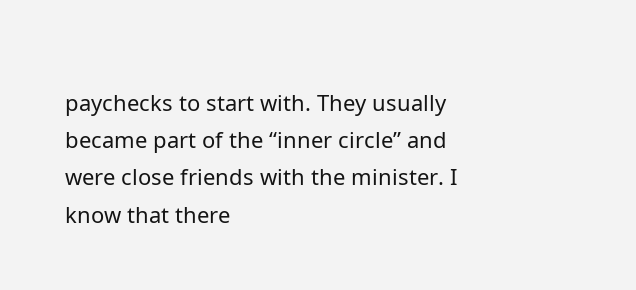paychecks to start with. They usually became part of the “inner circle” and were close friends with the minister. I know that there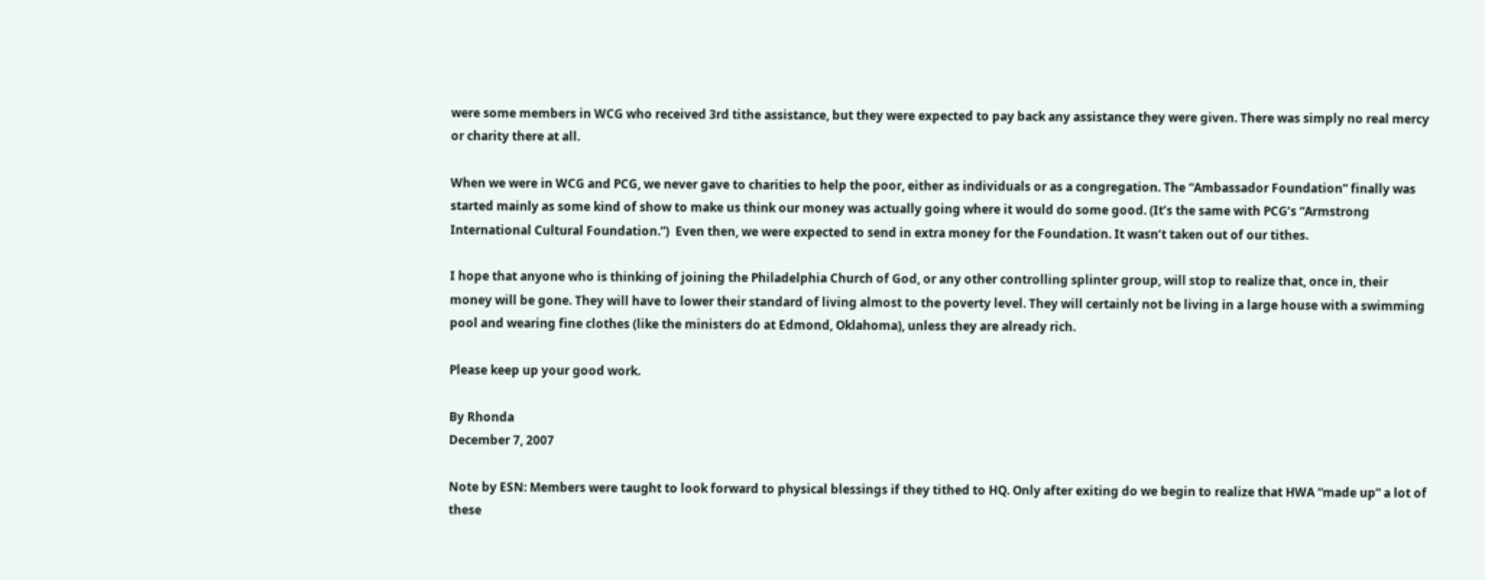were some members in WCG who received 3rd tithe assistance, but they were expected to pay back any assistance they were given. There was simply no real mercy or charity there at all.

When we were in WCG and PCG, we never gave to charities to help the poor, either as individuals or as a congregation. The “Ambassador Foundation” finally was started mainly as some kind of show to make us think our money was actually going where it would do some good. (It’s the same with PCG’s “Armstrong International Cultural Foundation.”)  Even then, we were expected to send in extra money for the Foundation. It wasn’t taken out of our tithes.

I hope that anyone who is thinking of joining the Philadelphia Church of God, or any other controlling splinter group, will stop to realize that, once in, their money will be gone. They will have to lower their standard of living almost to the poverty level. They will certainly not be living in a large house with a swimming pool and wearing fine clothes (like the ministers do at Edmond, Oklahoma), unless they are already rich.

Please keep up your good work.

By Rhonda
December 7, 2007

Note by ESN: Members were taught to look forward to physical blessings if they tithed to HQ. Only after exiting do we begin to realize that HWA “made up” a lot of these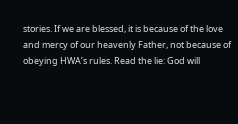stories. If we are blessed, it is because of the love and mercy of our heavenly Father, not because of obeying HWA’s rules. Read the lie: God will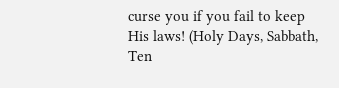curse you if you fail to keep His laws! (Holy Days, Sabbath, Ten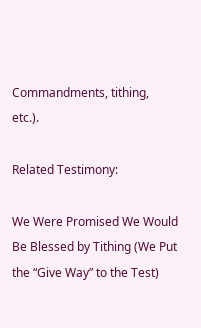Commandments, tithing, etc.).

Related Testimony:

We Were Promised We Would Be Blessed by Tithing (We Put the “Give Way” to the Test)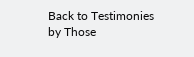Back to Testimonies by Those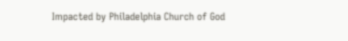Impacted by Philadelphia Church of God